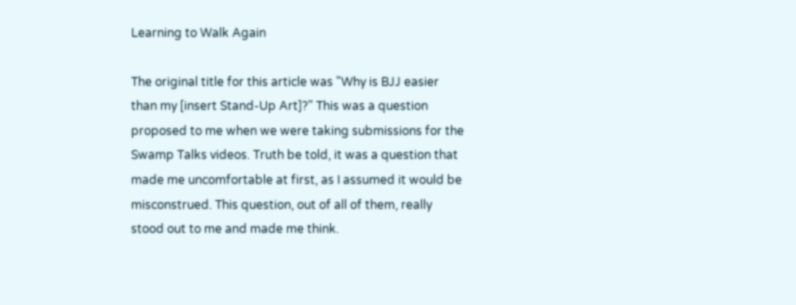Learning to Walk Again

The original title for this article was "Why is BJJ easier than my [insert Stand-Up Art]?" This was a question proposed to me when we were taking submissions for the Swamp Talks videos. Truth be told, it was a question that made me uncomfortable at first, as I assumed it would be misconstrued. This question, out of all of them, really stood out to me and made me think.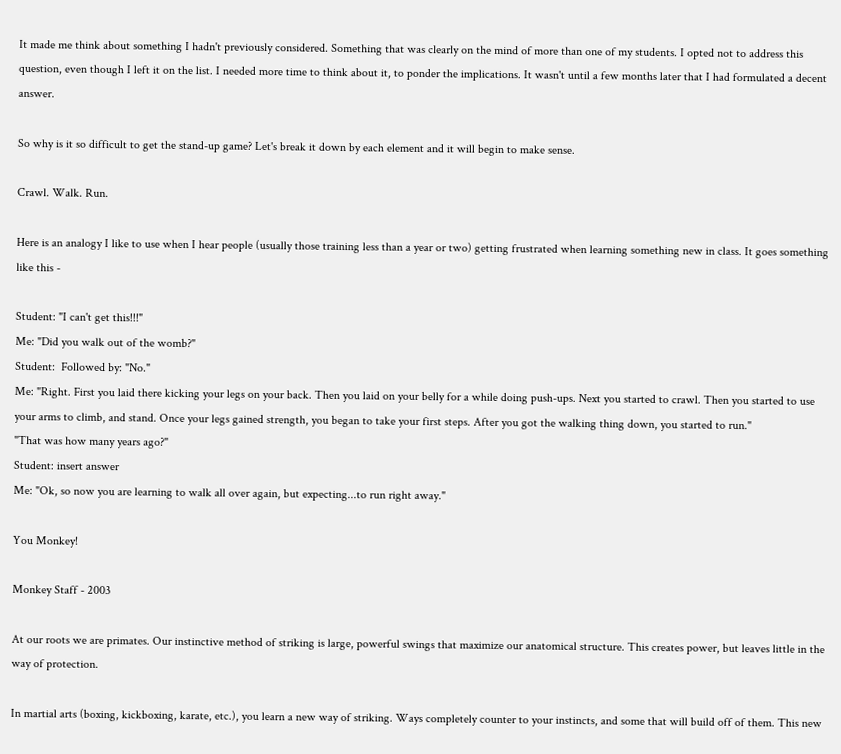It made me think about something I hadn't previously considered. Something that was clearly on the mind of more than one of my students. I opted not to address this question, even though I left it on the list. I needed more time to think about it, to ponder the implications. It wasn't until a few months later that I had formulated a decent answer.

So why is it so difficult to get the stand-up game? Let's break it down by each element and it will begin to make sense.

Crawl. Walk. Run.

Here is an analogy I like to use when I hear people (usually those training less than a year or two) getting frustrated when learning something new in class. It goes something like this -

Student: "I can't get this!!!"
Me: "Did you walk out of the womb?"
Student:  Followed by: "No."
Me: "Right. First you laid there kicking your legs on your back. Then you laid on your belly for a while doing push-ups. Next you started to crawl. Then you started to use your arms to climb, and stand. Once your legs gained strength, you began to take your first steps. After you got the walking thing down, you started to run."
"That was how many years ago?"
Student: insert answer
Me: "Ok, so now you are learning to walk all over again, but expecting...to run right away."

You Monkey!

Monkey Staff - 2003

At our roots we are primates. Our instinctive method of striking is large, powerful swings that maximize our anatomical structure. This creates power, but leaves little in the way of protection.

In martial arts (boxing, kickboxing, karate, etc.), you learn a new way of striking. Ways completely counter to your instincts, and some that will build off of them. This new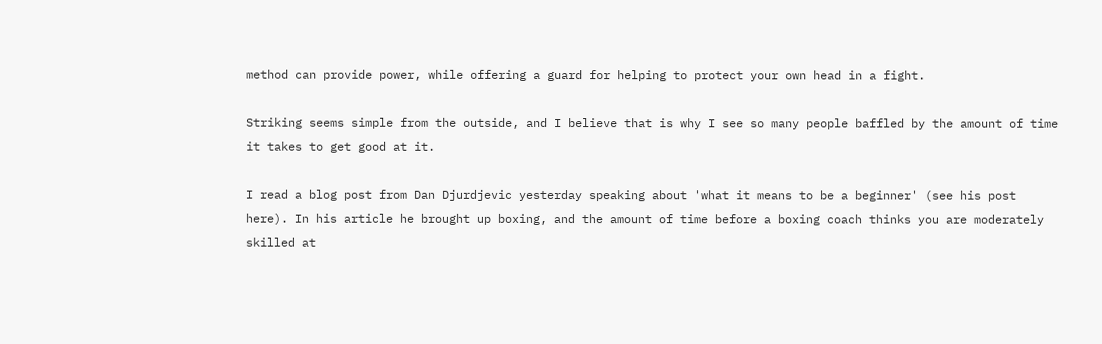method can provide power, while offering a guard for helping to protect your own head in a fight.

Striking seems simple from the outside, and I believe that is why I see so many people baffled by the amount of time it takes to get good at it.

I read a blog post from Dan Djurdjevic yesterday speaking about 'what it means to be a beginner' (see his post here). In his article he brought up boxing, and the amount of time before a boxing coach thinks you are moderately skilled at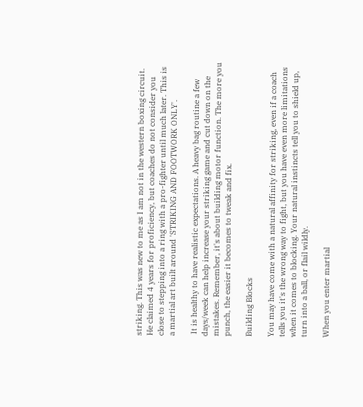striking. This was new to me as I am not in the western boxing circuit. He claimed 4 years for proficiency, but coaches do not consider you close to stepping into a ring with a pro-fighter until much later. This is a martial art built around 'STRIKING AND FOOTWORK ONLY'.

 It is healthy to have realistic expectations. A heavy bag routine a few days/week can help increase your striking game and cut down on the mistakes. Remember, it's about building motor function. The more you punch, the easier it becomes to tweak and fix.

Building Blocks

You may have come with a natural affinity for striking, even if a coach tells you it's the wrong way to fight, but you have even more limitations when it comes to blocking. Your natural instincts tell you to shield up, turn into a ball, or flail wildly.

When you enter martial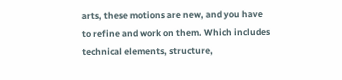arts, these motions are new, and you have to refine and work on them. Which includes technical elements, structure,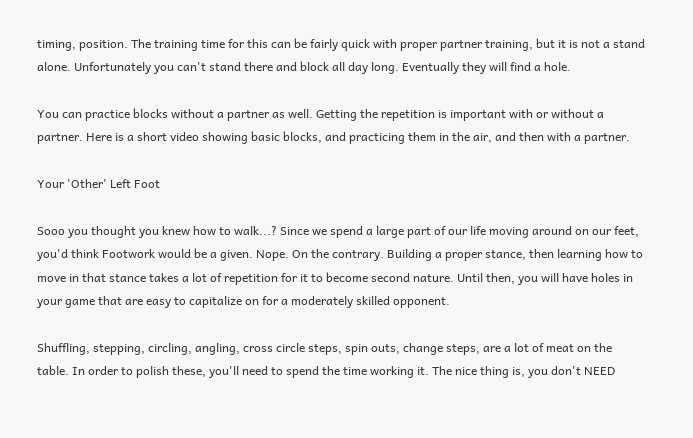timing, position. The training time for this can be fairly quick with proper partner training, but it is not a stand alone. Unfortunately you can't stand there and block all day long. Eventually they will find a hole.

You can practice blocks without a partner as well. Getting the repetition is important with or without a partner. Here is a short video showing basic blocks, and practicing them in the air, and then with a partner.

Your 'Other' Left Foot

Sooo you thought you knew how to walk...? Since we spend a large part of our life moving around on our feet, you'd think Footwork would be a given. Nope. On the contrary. Building a proper stance, then learning how to move in that stance takes a lot of repetition for it to become second nature. Until then, you will have holes in your game that are easy to capitalize on for a moderately skilled opponent.

Shuffling, stepping, circling, angling, cross circle steps, spin outs, change steps, are a lot of meat on the table. In order to polish these, you'll need to spend the time working it. The nice thing is, you don't NEED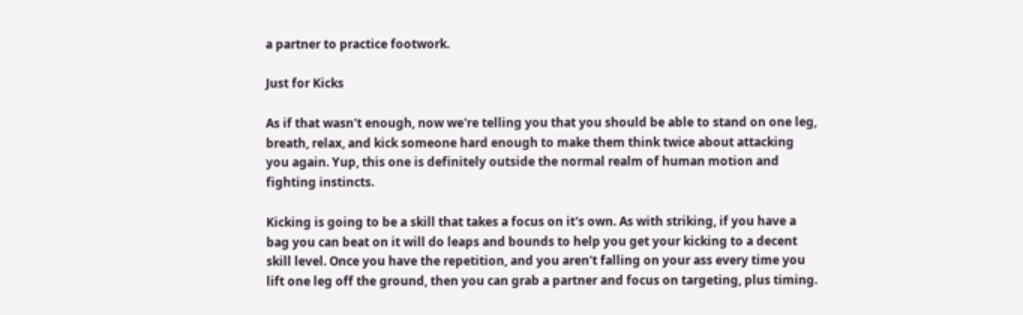a partner to practice footwork.

Just for Kicks

As if that wasn't enough, now we're telling you that you should be able to stand on one leg, breath, relax, and kick someone hard enough to make them think twice about attacking you again. Yup, this one is definitely outside the normal realm of human motion and fighting instincts.

Kicking is going to be a skill that takes a focus on it's own. As with striking, if you have a bag you can beat on it will do leaps and bounds to help you get your kicking to a decent skill level. Once you have the repetition, and you aren't falling on your ass every time you lift one leg off the ground, then you can grab a partner and focus on targeting, plus timing.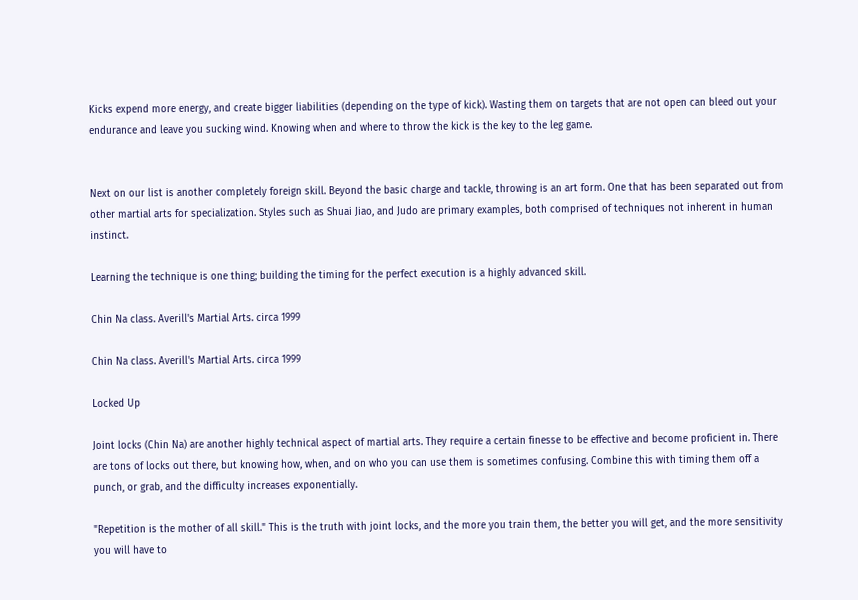Kicks expend more energy, and create bigger liabilities (depending on the type of kick). Wasting them on targets that are not open can bleed out your endurance and leave you sucking wind. Knowing when and where to throw the kick is the key to the leg game.


Next on our list is another completely foreign skill. Beyond the basic charge and tackle, throwing is an art form. One that has been separated out from other martial arts for specialization. Styles such as Shuai Jiao, and Judo are primary examples, both comprised of techniques not inherent in human instinct.

Learning the technique is one thing; building the timing for the perfect execution is a highly advanced skill.

Chin Na class. Averill's Martial Arts. circa 1999

Chin Na class. Averill's Martial Arts. circa 1999

Locked Up

Joint locks (Chin Na) are another highly technical aspect of martial arts. They require a certain finesse to be effective and become proficient in. There are tons of locks out there, but knowing how, when, and on who you can use them is sometimes confusing. Combine this with timing them off a punch, or grab, and the difficulty increases exponentially.

"Repetition is the mother of all skill." This is the truth with joint locks, and the more you train them, the better you will get, and the more sensitivity you will have to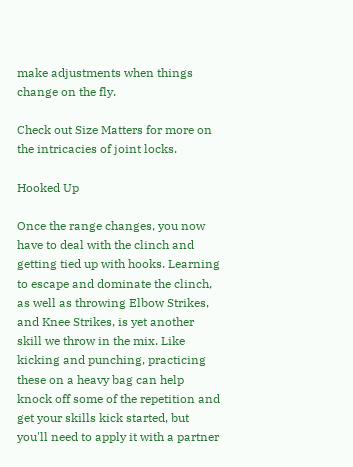make adjustments when things change on the fly.

Check out Size Matters for more on the intricacies of joint locks.

Hooked Up

Once the range changes, you now have to deal with the clinch and getting tied up with hooks. Learning to escape and dominate the clinch, as well as throwing Elbow Strikes, and Knee Strikes, is yet another skill we throw in the mix. Like kicking and punching, practicing these on a heavy bag can help knock off some of the repetition and get your skills kick started, but you'll need to apply it with a partner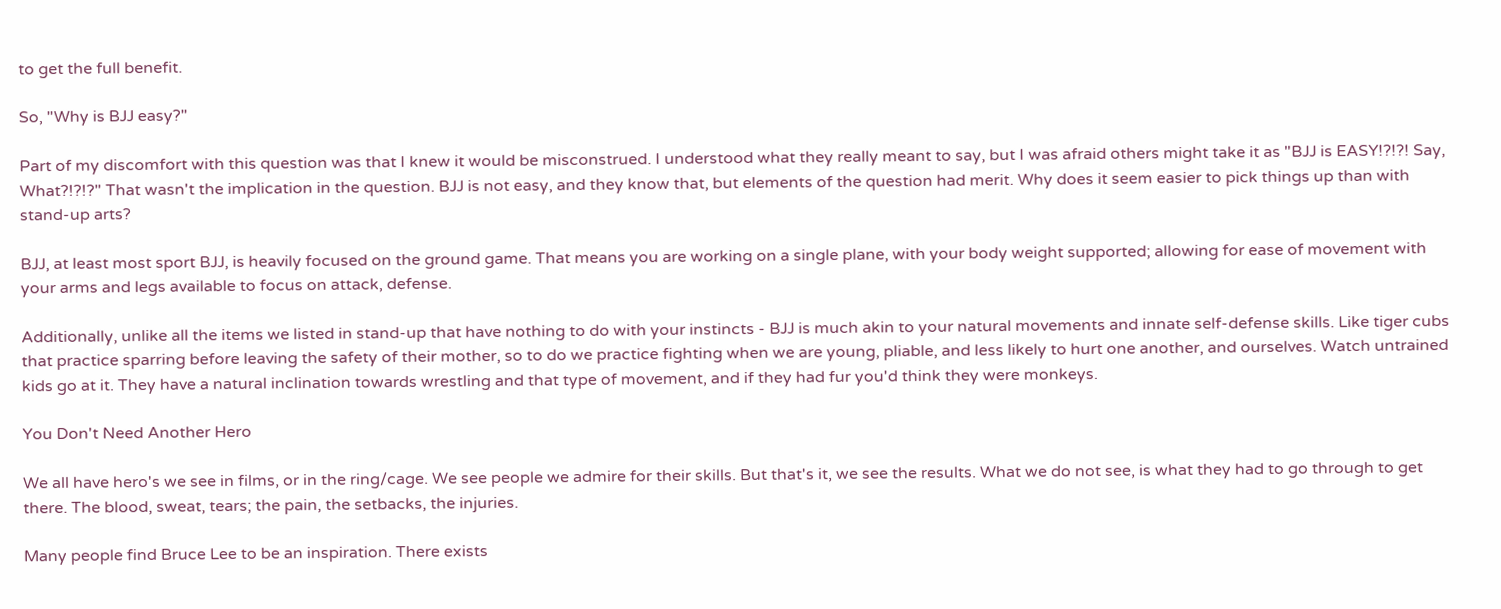to get the full benefit.

So, "Why is BJJ easy?"

Part of my discomfort with this question was that I knew it would be misconstrued. I understood what they really meant to say, but I was afraid others might take it as "BJJ is EASY!?!?! Say, What?!?!?" That wasn't the implication in the question. BJJ is not easy, and they know that, but elements of the question had merit. Why does it seem easier to pick things up than with stand-up arts?

BJJ, at least most sport BJJ, is heavily focused on the ground game. That means you are working on a single plane, with your body weight supported; allowing for ease of movement with your arms and legs available to focus on attack, defense.

Additionally, unlike all the items we listed in stand-up that have nothing to do with your instincts - BJJ is much akin to your natural movements and innate self-defense skills. Like tiger cubs that practice sparring before leaving the safety of their mother, so to do we practice fighting when we are young, pliable, and less likely to hurt one another, and ourselves. Watch untrained kids go at it. They have a natural inclination towards wrestling and that type of movement, and if they had fur you'd think they were monkeys.

You Don't Need Another Hero

We all have hero's we see in films, or in the ring/cage. We see people we admire for their skills. But that's it, we see the results. What we do not see, is what they had to go through to get there. The blood, sweat, tears; the pain, the setbacks, the injuries.

Many people find Bruce Lee to be an inspiration. There exists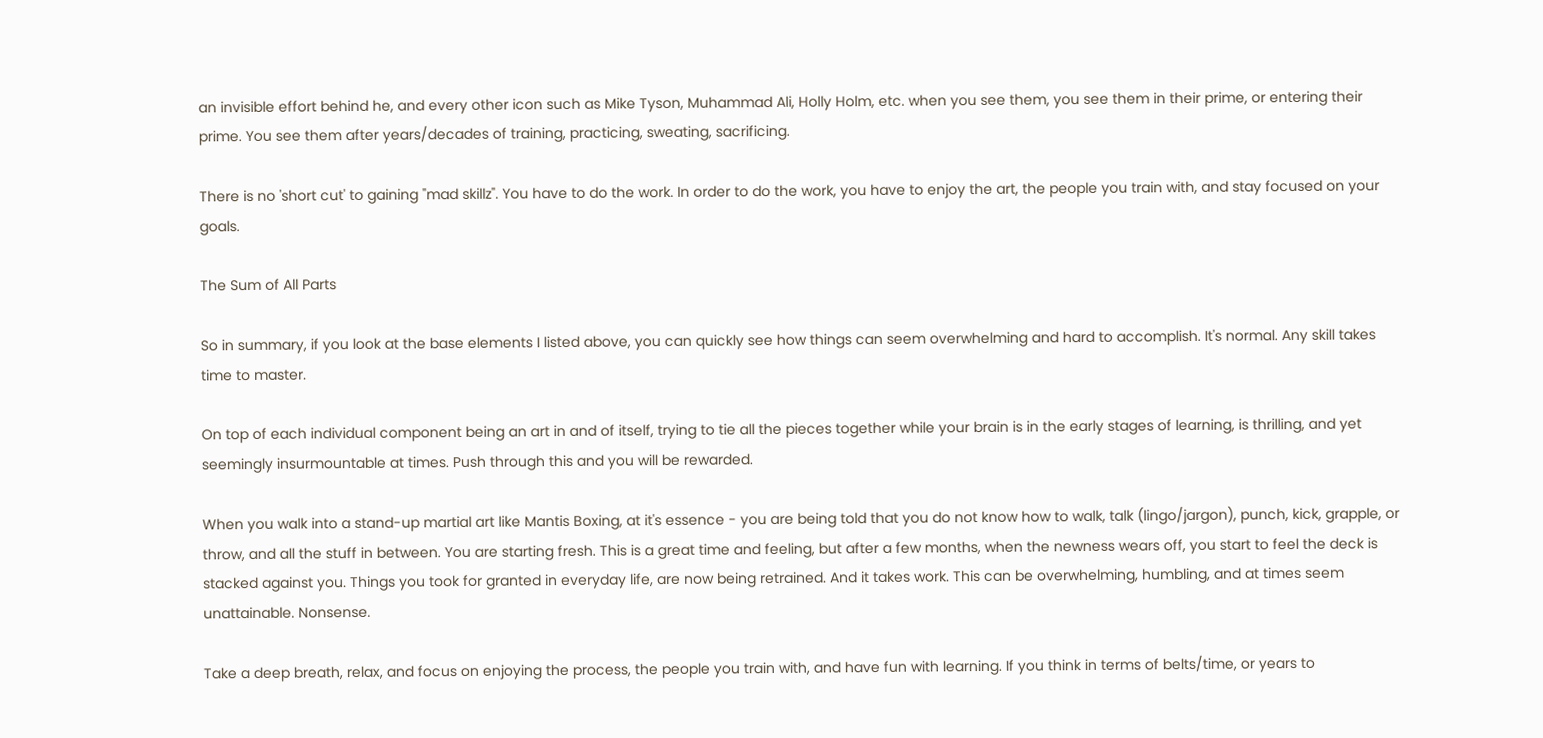an invisible effort behind he, and every other icon such as Mike Tyson, Muhammad Ali, Holly Holm, etc. when you see them, you see them in their prime, or entering their prime. You see them after years/decades of training, practicing, sweating, sacrificing.

There is no 'short cut' to gaining "mad skillz". You have to do the work. In order to do the work, you have to enjoy the art, the people you train with, and stay focused on your goals.

The Sum of All Parts

So in summary, if you look at the base elements I listed above, you can quickly see how things can seem overwhelming and hard to accomplish. It's normal. Any skill takes time to master.

On top of each individual component being an art in and of itself, trying to tie all the pieces together while your brain is in the early stages of learning, is thrilling, and yet seemingly insurmountable at times. Push through this and you will be rewarded.

When you walk into a stand-up martial art like Mantis Boxing, at it's essence - you are being told that you do not know how to walk, talk (lingo/jargon), punch, kick, grapple, or throw, and all the stuff in between. You are starting fresh. This is a great time and feeling, but after a few months, when the newness wears off, you start to feel the deck is stacked against you. Things you took for granted in everyday life, are now being retrained. And it takes work. This can be overwhelming, humbling, and at times seem unattainable. Nonsense.

Take a deep breath, relax, and focus on enjoying the process, the people you train with, and have fun with learning. If you think in terms of belts/time, or years to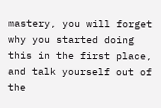mastery, you will forget why you started doing this in the first place, and talk yourself out of the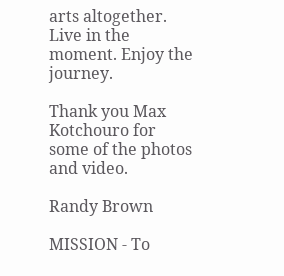arts altogether. Live in the moment. Enjoy the journey.

Thank you Max Kotchouro for some of the photos and video.

Randy Brown

MISSION - To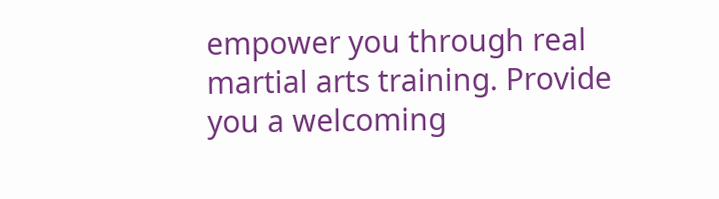empower you through real martial arts training. Provide you a welcoming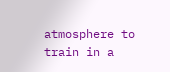atmosphere to train in a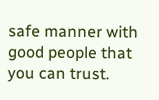safe manner with good people that you can trust.